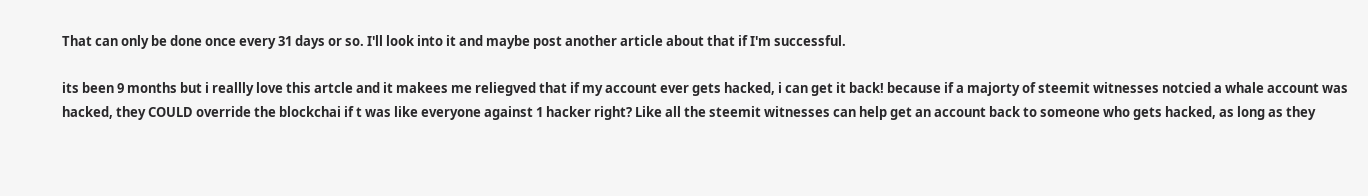That can only be done once every 31 days or so. I'll look into it and maybe post another article about that if I'm successful.

its been 9 months but i reallly love this artcle and it makees me reliegved that if my account ever gets hacked, i can get it back! because if a majorty of steemit witnesses notcied a whale account was hacked, they COULD override the blockchai if t was like everyone against 1 hacker right? Like all the steemit witnesses can help get an account back to someone who gets hacked, as long as they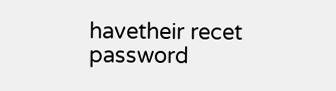havetheir recet password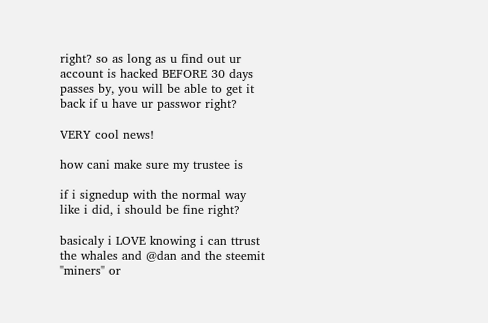right? so as long as u find out ur account is hacked BEFORE 30 days passes by, you will be able to get it back if u have ur passwor right?

VERY cool news!

how cani make sure my trustee is

if i signedup with the normal way like i did, i should be fine right?

basicaly i LOVE knowing i can ttrust the whales and @dan and the steemit "miners" or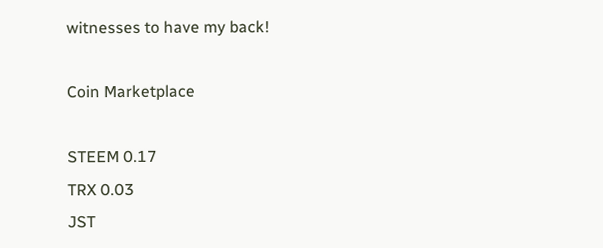witnesses to have my back!

Coin Marketplace

STEEM 0.17
TRX 0.03
JST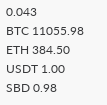0.043
BTC 11055.98
ETH 384.50
USDT 1.00
SBD 0.98